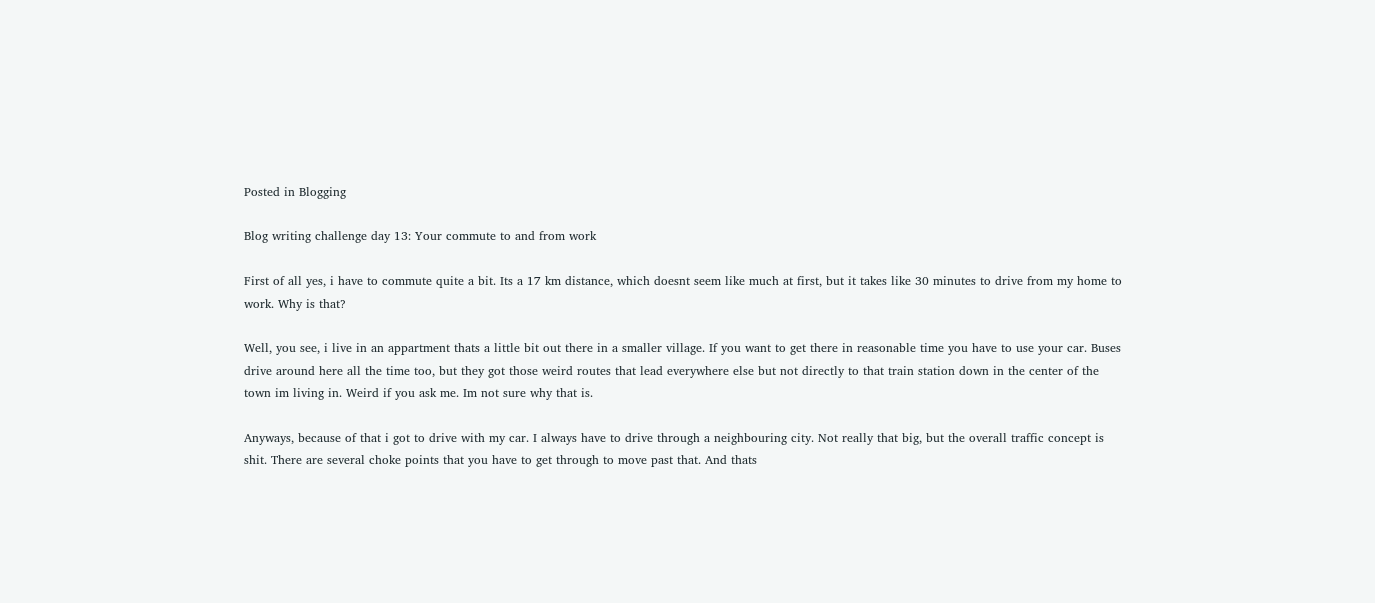Posted in Blogging

Blog writing challenge day 13: Your commute to and from work

First of all yes, i have to commute quite a bit. Its a 17 km distance, which doesnt seem like much at first, but it takes like 30 minutes to drive from my home to work. Why is that?

Well, you see, i live in an appartment thats a little bit out there in a smaller village. If you want to get there in reasonable time you have to use your car. Buses drive around here all the time too, but they got those weird routes that lead everywhere else but not directly to that train station down in the center of the town im living in. Weird if you ask me. Im not sure why that is.

Anyways, because of that i got to drive with my car. I always have to drive through a neighbouring city. Not really that big, but the overall traffic concept is shit. There are several choke points that you have to get through to move past that. And thats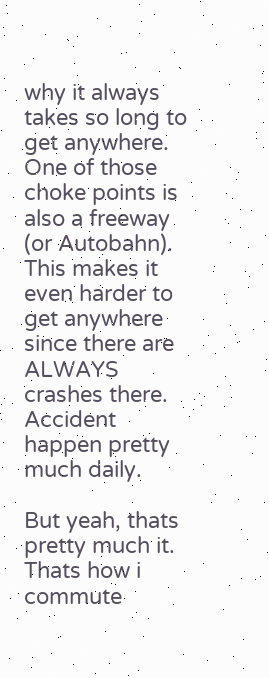why it always takes so long to get anywhere. One of those choke points is also a freeway (or Autobahn). This makes it even harder to get anywhere since there are ALWAYS crashes there. Accident happen pretty much daily.

But yeah, thats pretty much it. Thats how i commute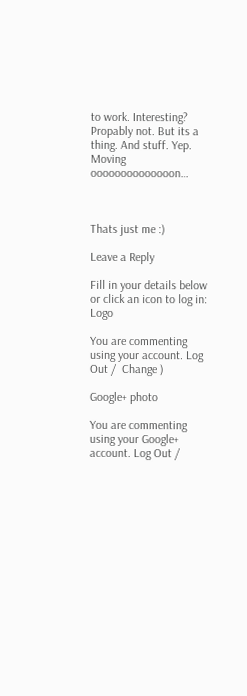to work. Interesting? Propably not. But its a thing. And stuff. Yep. Moving oooooooooooooon…



Thats just me :)

Leave a Reply

Fill in your details below or click an icon to log in: Logo

You are commenting using your account. Log Out /  Change )

Google+ photo

You are commenting using your Google+ account. Log Out /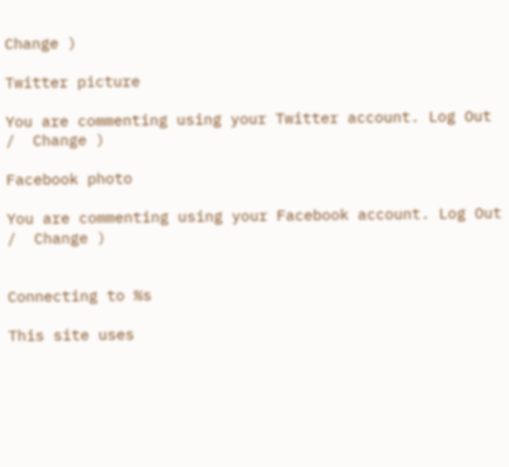Change )

Twitter picture

You are commenting using your Twitter account. Log Out /  Change )

Facebook photo

You are commenting using your Facebook account. Log Out /  Change )


Connecting to %s

This site uses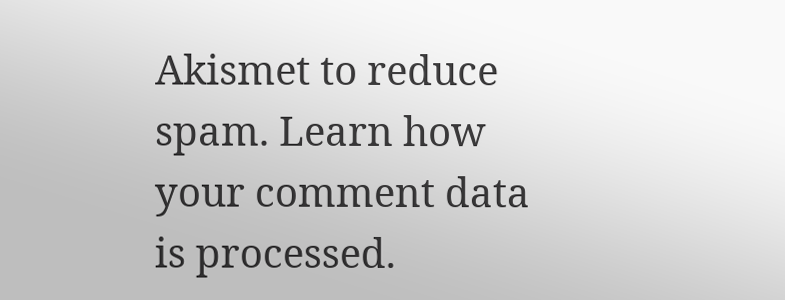Akismet to reduce spam. Learn how your comment data is processed.